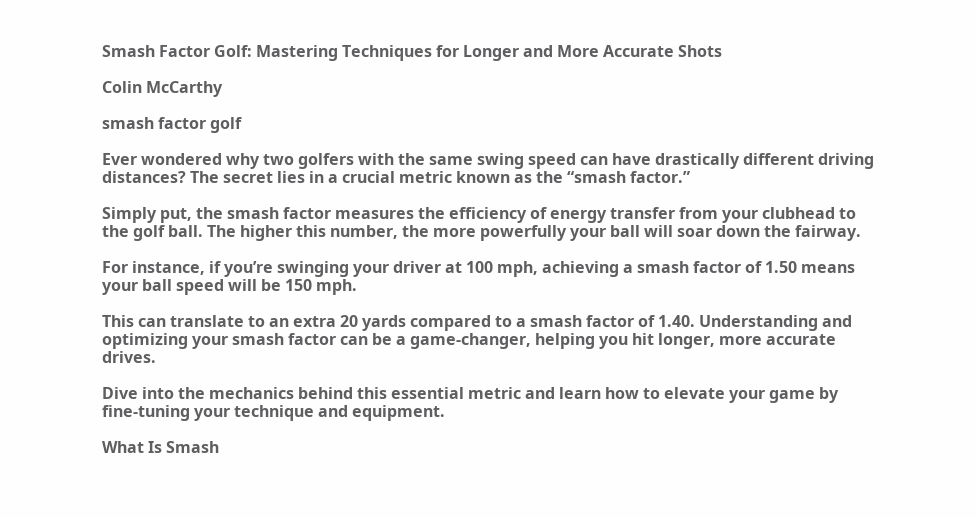Smash Factor Golf: Mastering Techniques for Longer and More Accurate Shots

Colin McCarthy

smash factor golf

Ever wondered why two golfers with the same swing speed can have drastically different driving distances? The secret lies in a crucial metric known as the “smash factor.”

Simply put, the smash factor measures the efficiency of energy transfer from your clubhead to the golf ball. The higher this number, the more powerfully your ball will soar down the fairway.

For instance, if you’re swinging your driver at 100 mph, achieving a smash factor of 1.50 means your ball speed will be 150 mph.

This can translate to an extra 20 yards compared to a smash factor of 1.40. Understanding and optimizing your smash factor can be a game-changer, helping you hit longer, more accurate drives.

Dive into the mechanics behind this essential metric and learn how to elevate your game by fine-tuning your technique and equipment.

What Is Smash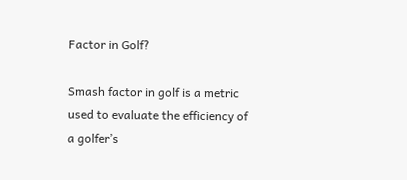Factor in Golf?

Smash factor in golf is a metric used to evaluate the efficiency of a golfer’s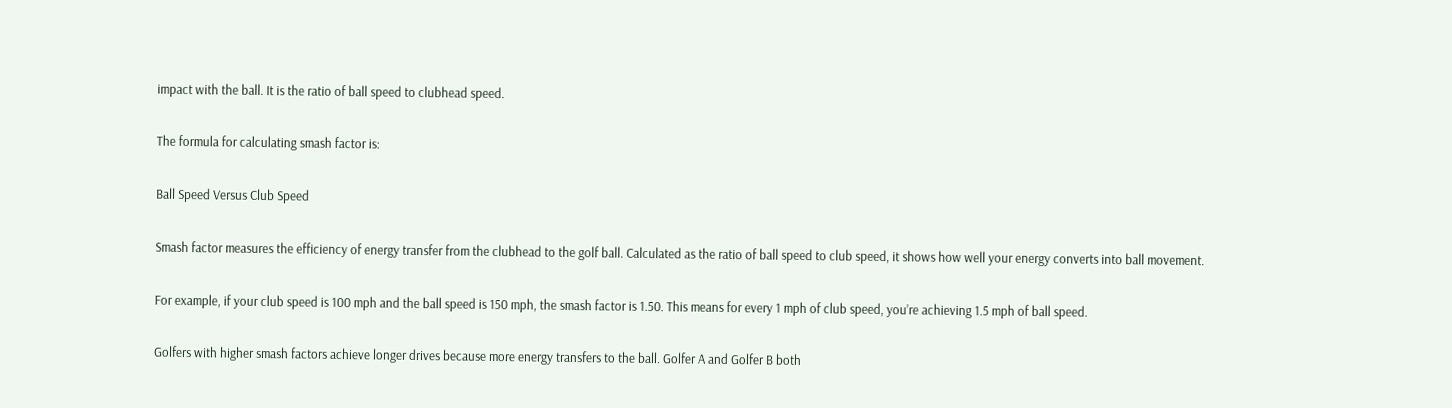impact with the ball. It is the ratio of ball speed to clubhead speed.

The formula for calculating smash factor is:

Ball Speed Versus Club Speed

Smash factor measures the efficiency of energy transfer from the clubhead to the golf ball. Calculated as the ratio of ball speed to club speed, it shows how well your energy converts into ball movement.

For example, if your club speed is 100 mph and the ball speed is 150 mph, the smash factor is 1.50. This means for every 1 mph of club speed, you’re achieving 1.5 mph of ball speed.

Golfers with higher smash factors achieve longer drives because more energy transfers to the ball. Golfer A and Golfer B both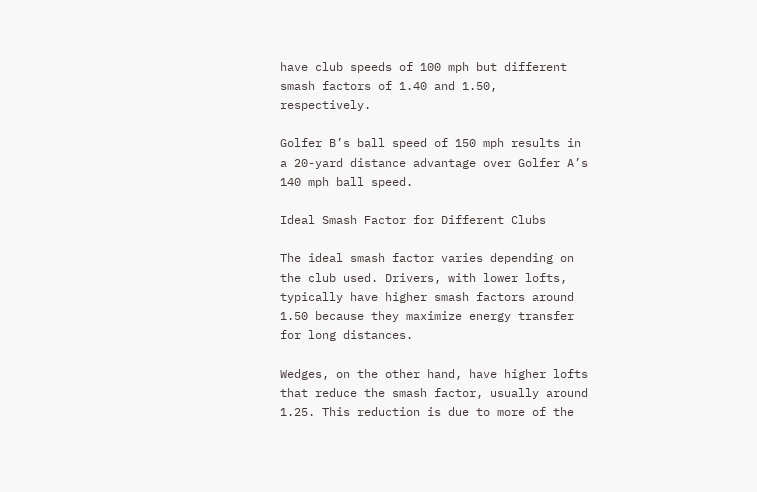have club speeds of 100 mph but different smash factors of 1.40 and 1.50, respectively.

Golfer B’s ball speed of 150 mph results in a 20-yard distance advantage over Golfer A’s 140 mph ball speed.

Ideal Smash Factor for Different Clubs

The ideal smash factor varies depending on the club used. Drivers, with lower lofts, typically have higher smash factors around 1.50 because they maximize energy transfer for long distances.

Wedges, on the other hand, have higher lofts that reduce the smash factor, usually around 1.25. This reduction is due to more of the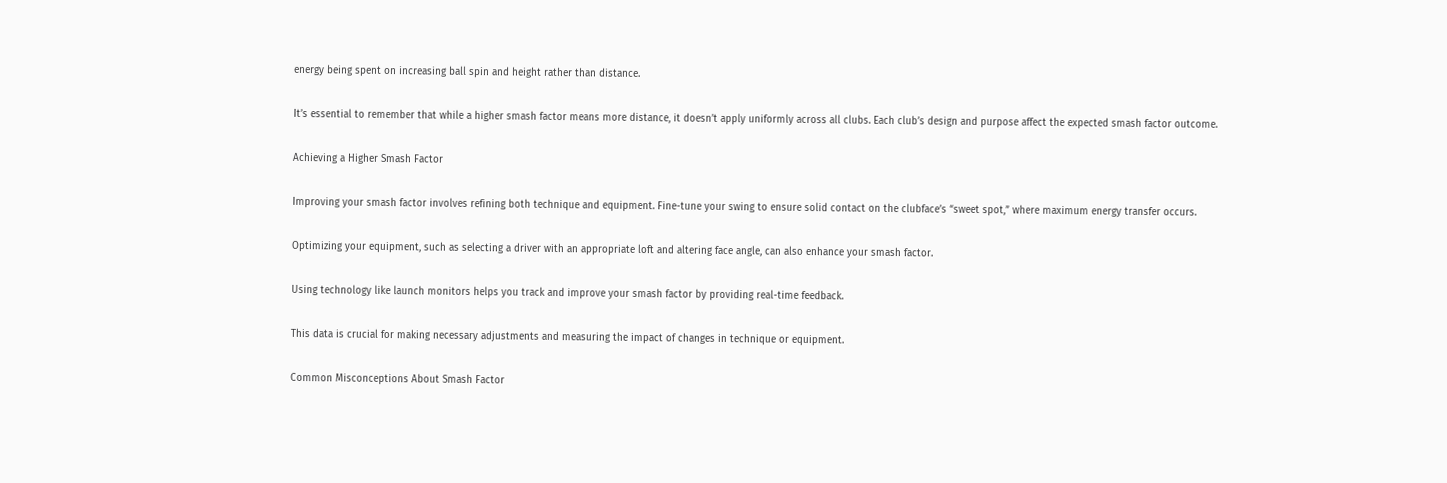energy being spent on increasing ball spin and height rather than distance.

It’s essential to remember that while a higher smash factor means more distance, it doesn’t apply uniformly across all clubs. Each club’s design and purpose affect the expected smash factor outcome.

Achieving a Higher Smash Factor

Improving your smash factor involves refining both technique and equipment. Fine-tune your swing to ensure solid contact on the clubface’s “sweet spot,” where maximum energy transfer occurs.

Optimizing your equipment, such as selecting a driver with an appropriate loft and altering face angle, can also enhance your smash factor.

Using technology like launch monitors helps you track and improve your smash factor by providing real-time feedback.

This data is crucial for making necessary adjustments and measuring the impact of changes in technique or equipment.

Common Misconceptions About Smash Factor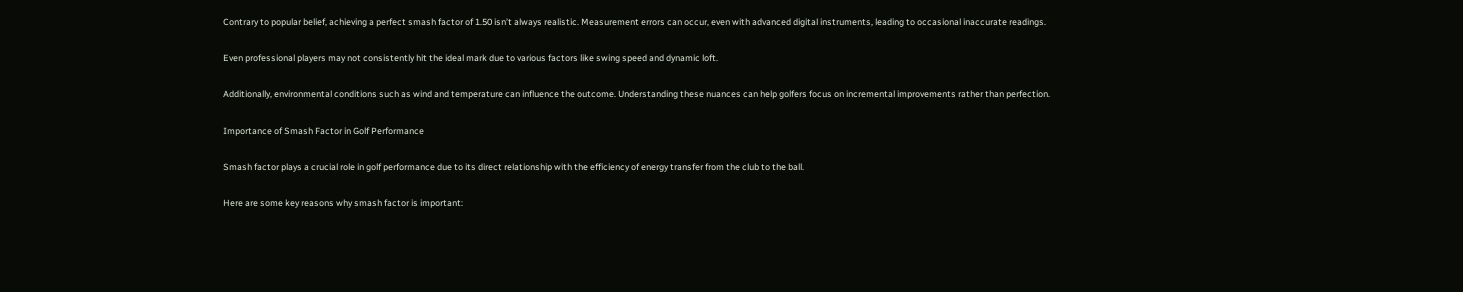Contrary to popular belief, achieving a perfect smash factor of 1.50 isn’t always realistic. Measurement errors can occur, even with advanced digital instruments, leading to occasional inaccurate readings.

Even professional players may not consistently hit the ideal mark due to various factors like swing speed and dynamic loft.

Additionally, environmental conditions such as wind and temperature can influence the outcome. Understanding these nuances can help golfers focus on incremental improvements rather than perfection.

Importance of Smash Factor in Golf Performance

Smash factor plays a crucial role in golf performance due to its direct relationship with the efficiency of energy transfer from the club to the ball.

Here are some key reasons why smash factor is important: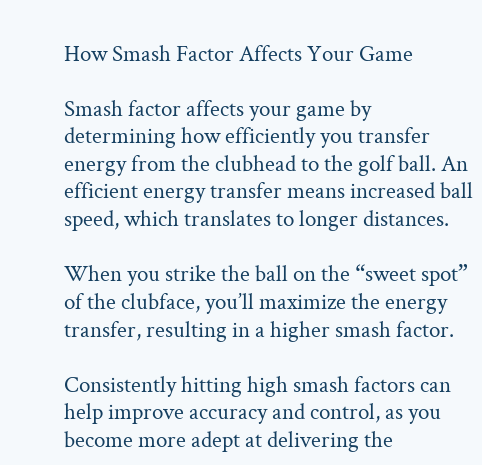How Smash Factor Affects Your Game

Smash factor affects your game by determining how efficiently you transfer energy from the clubhead to the golf ball. An efficient energy transfer means increased ball speed, which translates to longer distances.

When you strike the ball on the “sweet spot” of the clubface, you’ll maximize the energy transfer, resulting in a higher smash factor.

Consistently hitting high smash factors can help improve accuracy and control, as you become more adept at delivering the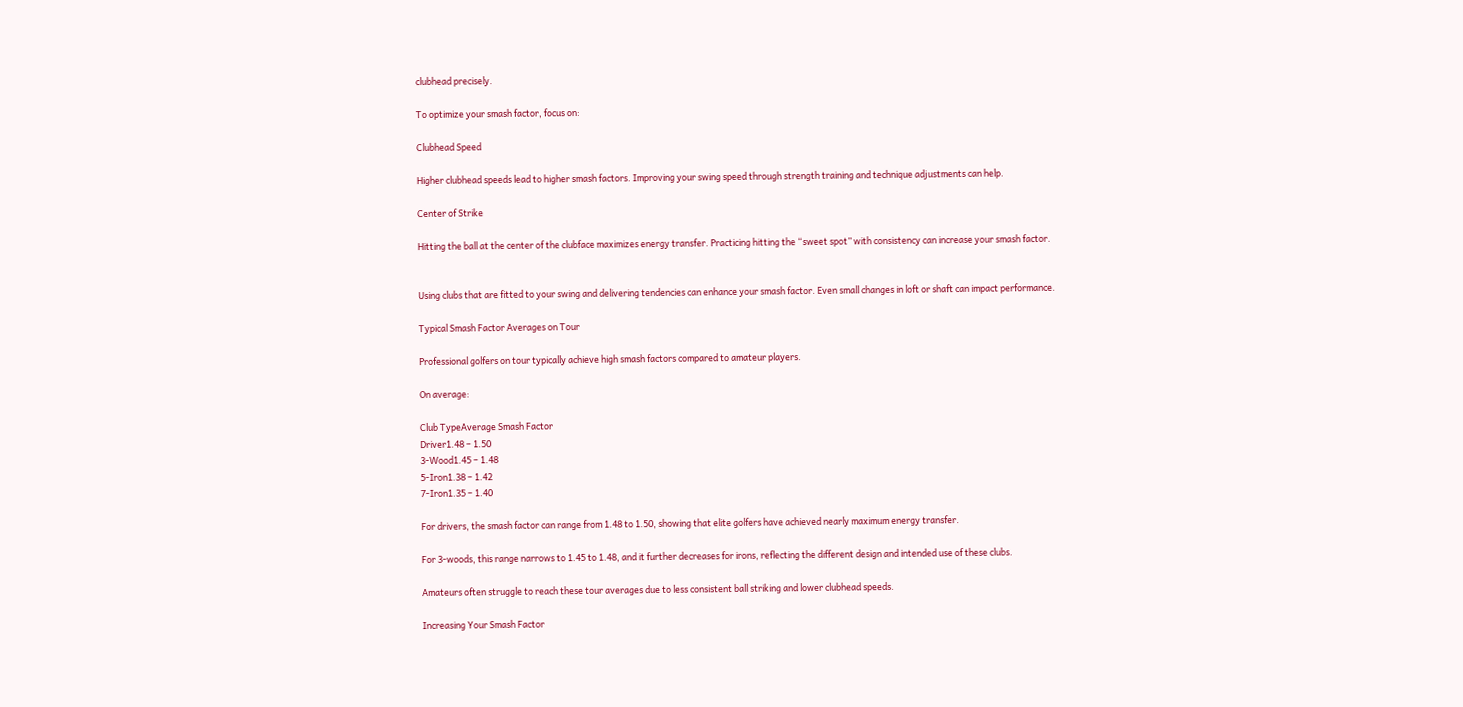clubhead precisely.

To optimize your smash factor, focus on:

Clubhead Speed

Higher clubhead speeds lead to higher smash factors. Improving your swing speed through strength training and technique adjustments can help.

Center of Strike

Hitting the ball at the center of the clubface maximizes energy transfer. Practicing hitting the “sweet spot” with consistency can increase your smash factor.


Using clubs that are fitted to your swing and delivering tendencies can enhance your smash factor. Even small changes in loft or shaft can impact performance.

Typical Smash Factor Averages on Tour

Professional golfers on tour typically achieve high smash factors compared to amateur players.

On average:

Club TypeAverage Smash Factor
Driver1.48 – 1.50
3-Wood1.45 – 1.48
5-Iron1.38 – 1.42
7-Iron1.35 – 1.40

For drivers, the smash factor can range from 1.48 to 1.50, showing that elite golfers have achieved nearly maximum energy transfer.

For 3-woods, this range narrows to 1.45 to 1.48, and it further decreases for irons, reflecting the different design and intended use of these clubs.

Amateurs often struggle to reach these tour averages due to less consistent ball striking and lower clubhead speeds.

Increasing Your Smash Factor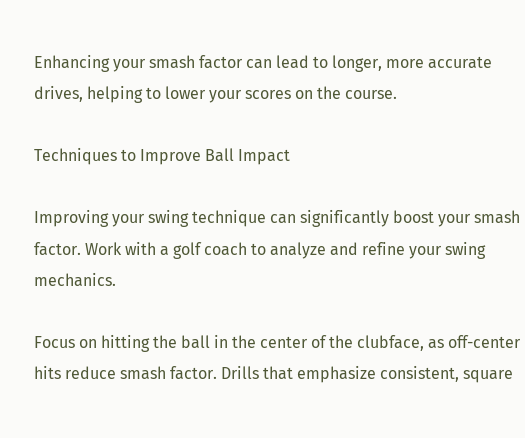Enhancing your smash factor can lead to longer, more accurate drives, helping to lower your scores on the course.

Techniques to Improve Ball Impact

Improving your swing technique can significantly boost your smash factor. Work with a golf coach to analyze and refine your swing mechanics.

Focus on hitting the ball in the center of the clubface, as off-center hits reduce smash factor. Drills that emphasize consistent, square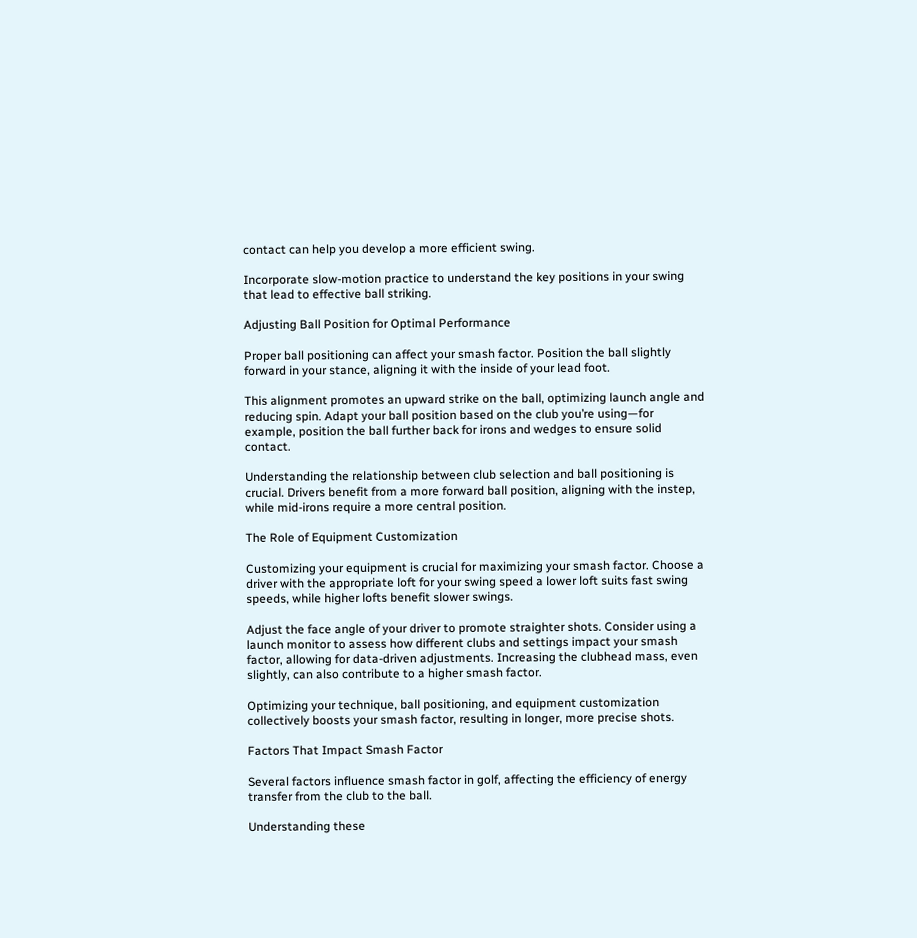contact can help you develop a more efficient swing.

Incorporate slow-motion practice to understand the key positions in your swing that lead to effective ball striking.

Adjusting Ball Position for Optimal Performance

Proper ball positioning can affect your smash factor. Position the ball slightly forward in your stance, aligning it with the inside of your lead foot.

This alignment promotes an upward strike on the ball, optimizing launch angle and reducing spin. Adapt your ball position based on the club you’re using—for example, position the ball further back for irons and wedges to ensure solid contact.

Understanding the relationship between club selection and ball positioning is crucial. Drivers benefit from a more forward ball position, aligning with the instep, while mid-irons require a more central position.

The Role of Equipment Customization

Customizing your equipment is crucial for maximizing your smash factor. Choose a driver with the appropriate loft for your swing speed a lower loft suits fast swing speeds, while higher lofts benefit slower swings.

Adjust the face angle of your driver to promote straighter shots. Consider using a launch monitor to assess how different clubs and settings impact your smash factor, allowing for data-driven adjustments. Increasing the clubhead mass, even slightly, can also contribute to a higher smash factor.

Optimizing your technique, ball positioning, and equipment customization collectively boosts your smash factor, resulting in longer, more precise shots.

Factors That Impact Smash Factor

Several factors influence smash factor in golf, affecting the efficiency of energy transfer from the club to the ball.

Understanding these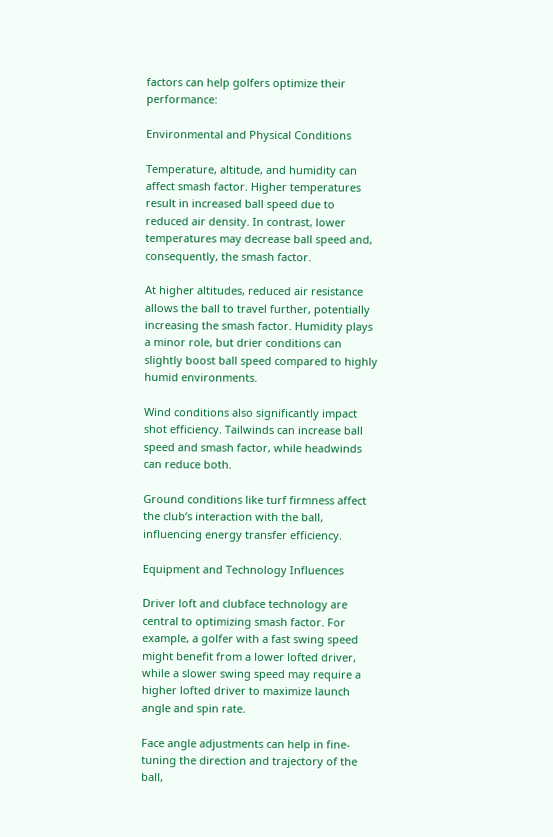factors can help golfers optimize their performance:

Environmental and Physical Conditions

Temperature, altitude, and humidity can affect smash factor. Higher temperatures result in increased ball speed due to reduced air density. In contrast, lower temperatures may decrease ball speed and, consequently, the smash factor.

At higher altitudes, reduced air resistance allows the ball to travel further, potentially increasing the smash factor. Humidity plays a minor role, but drier conditions can slightly boost ball speed compared to highly humid environments.

Wind conditions also significantly impact shot efficiency. Tailwinds can increase ball speed and smash factor, while headwinds can reduce both.

Ground conditions like turf firmness affect the club’s interaction with the ball, influencing energy transfer efficiency.

Equipment and Technology Influences

Driver loft and clubface technology are central to optimizing smash factor. For example, a golfer with a fast swing speed might benefit from a lower lofted driver, while a slower swing speed may require a higher lofted driver to maximize launch angle and spin rate.

Face angle adjustments can help in fine-tuning the direction and trajectory of the ball,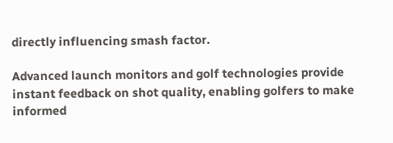directly influencing smash factor.

Advanced launch monitors and golf technologies provide instant feedback on shot quality, enabling golfers to make informed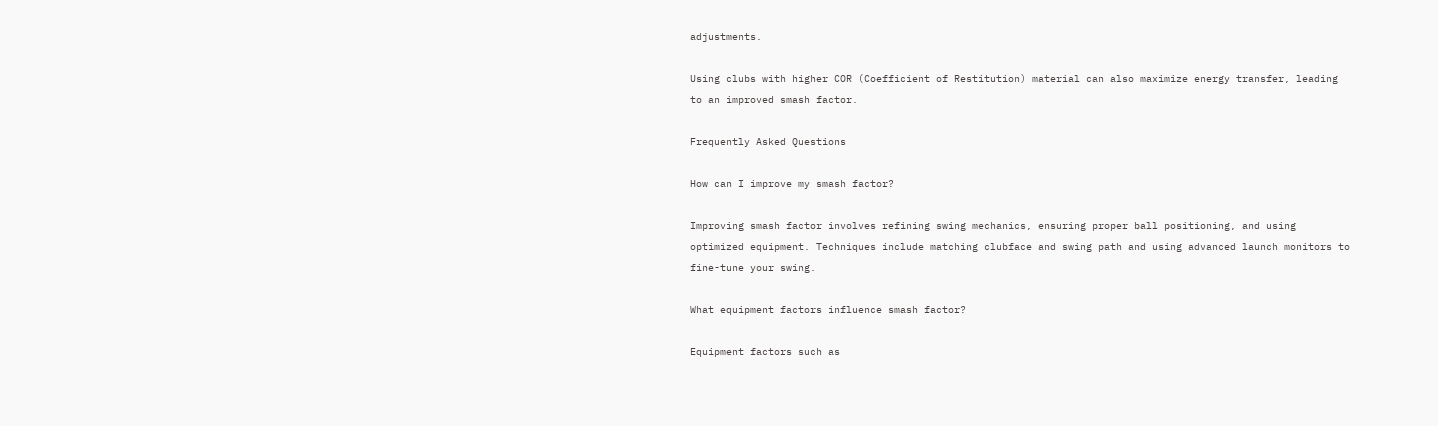adjustments.

Using clubs with higher COR (Coefficient of Restitution) material can also maximize energy transfer, leading to an improved smash factor.

Frequently Asked Questions

How can I improve my smash factor?

Improving smash factor involves refining swing mechanics, ensuring proper ball positioning, and using optimized equipment. Techniques include matching clubface and swing path and using advanced launch monitors to fine-tune your swing.

What equipment factors influence smash factor?

Equipment factors such as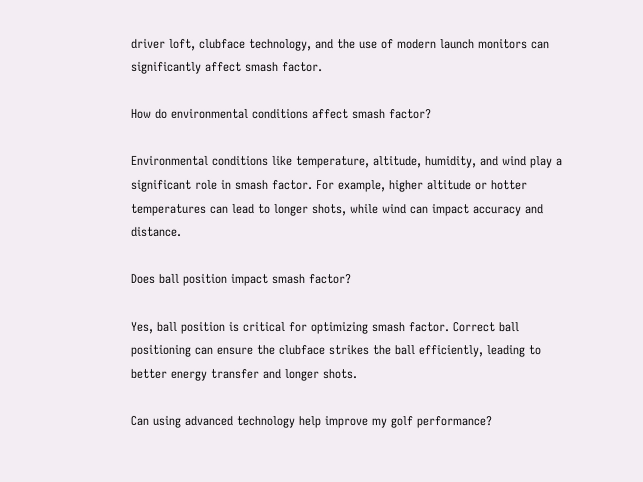driver loft, clubface technology, and the use of modern launch monitors can significantly affect smash factor.

How do environmental conditions affect smash factor?

Environmental conditions like temperature, altitude, humidity, and wind play a significant role in smash factor. For example, higher altitude or hotter temperatures can lead to longer shots, while wind can impact accuracy and distance.

Does ball position impact smash factor?

Yes, ball position is critical for optimizing smash factor. Correct ball positioning can ensure the clubface strikes the ball efficiently, leading to better energy transfer and longer shots.

Can using advanced technology help improve my golf performance?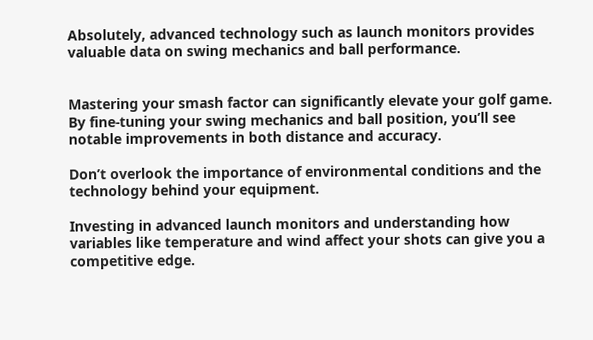Absolutely, advanced technology such as launch monitors provides valuable data on swing mechanics and ball performance.


Mastering your smash factor can significantly elevate your golf game. By fine-tuning your swing mechanics and ball position, you’ll see notable improvements in both distance and accuracy.

Don’t overlook the importance of environmental conditions and the technology behind your equipment.

Investing in advanced launch monitors and understanding how variables like temperature and wind affect your shots can give you a competitive edge.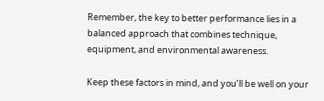Remember, the key to better performance lies in a balanced approach that combines technique, equipment, and environmental awareness.

Keep these factors in mind, and you’ll be well on your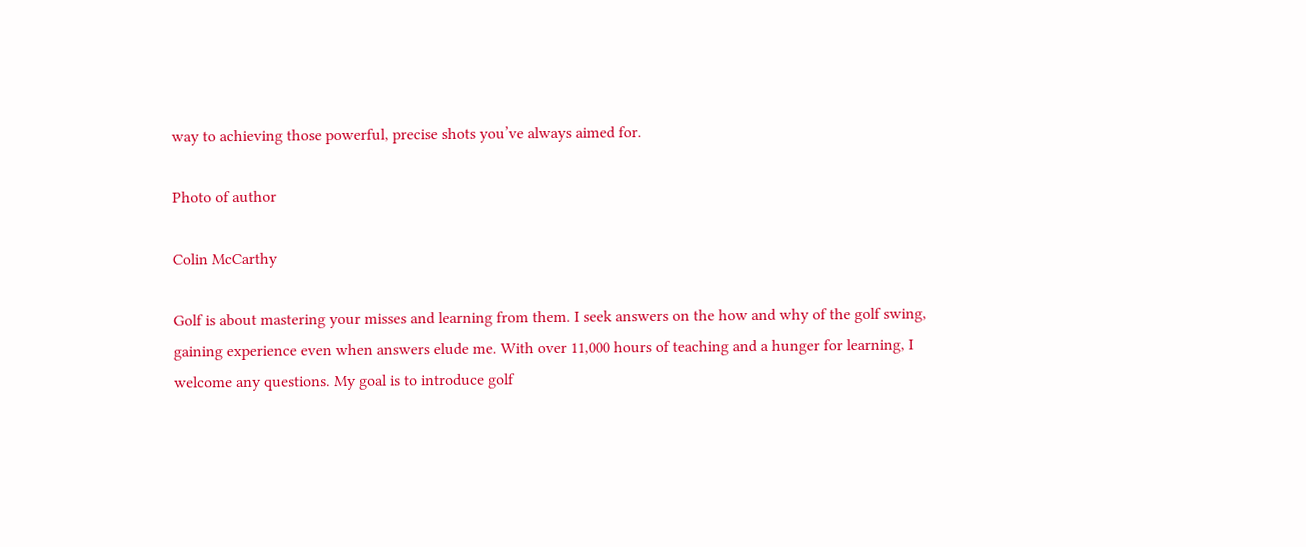way to achieving those powerful, precise shots you’ve always aimed for.

Photo of author

Colin McCarthy

Golf is about mastering your misses and learning from them. I seek answers on the how and why of the golf swing, gaining experience even when answers elude me. With over 11,000 hours of teaching and a hunger for learning, I welcome any questions. My goal is to introduce golf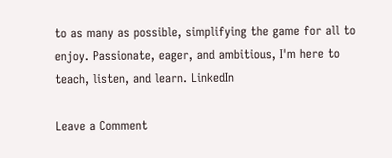to as many as possible, simplifying the game for all to enjoy. Passionate, eager, and ambitious, I'm here to teach, listen, and learn. LinkedIn

Leave a Comment